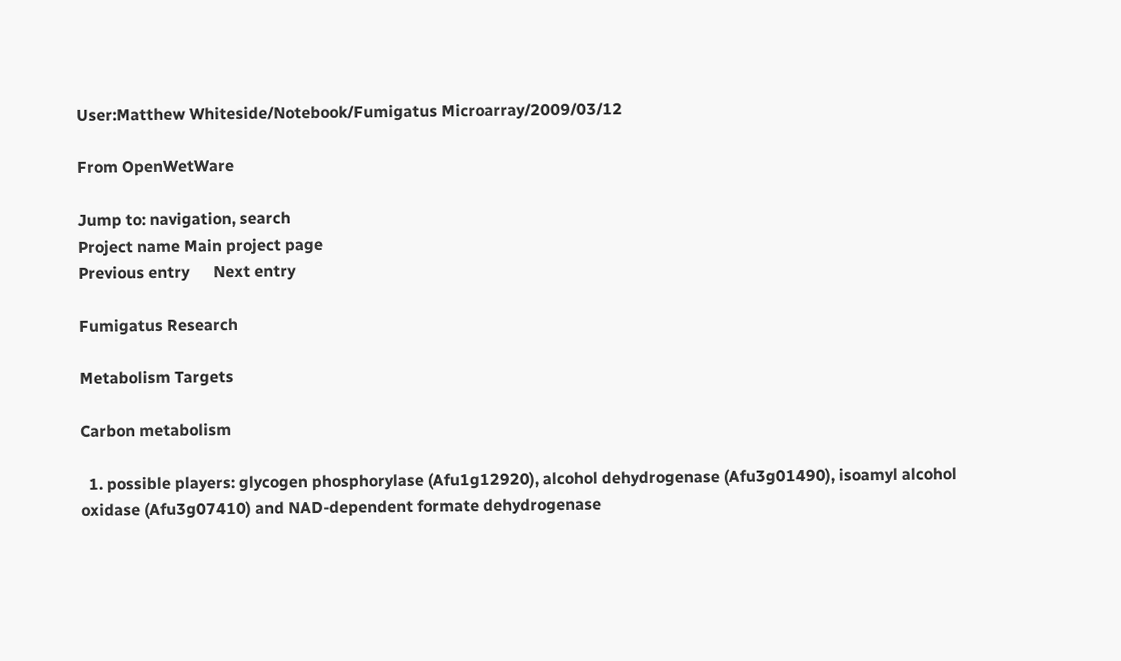User:Matthew Whiteside/Notebook/Fumigatus Microarray/2009/03/12

From OpenWetWare

Jump to: navigation, search
Project name Main project page
Previous entry      Next entry

Fumigatus Research

Metabolism Targets

Carbon metabolism

  1. possible players: glycogen phosphorylase (Afu1g12920), alcohol dehydrogenase (Afu3g01490), isoamyl alcohol oxidase (Afu3g07410) and NAD-dependent formate dehydrogenase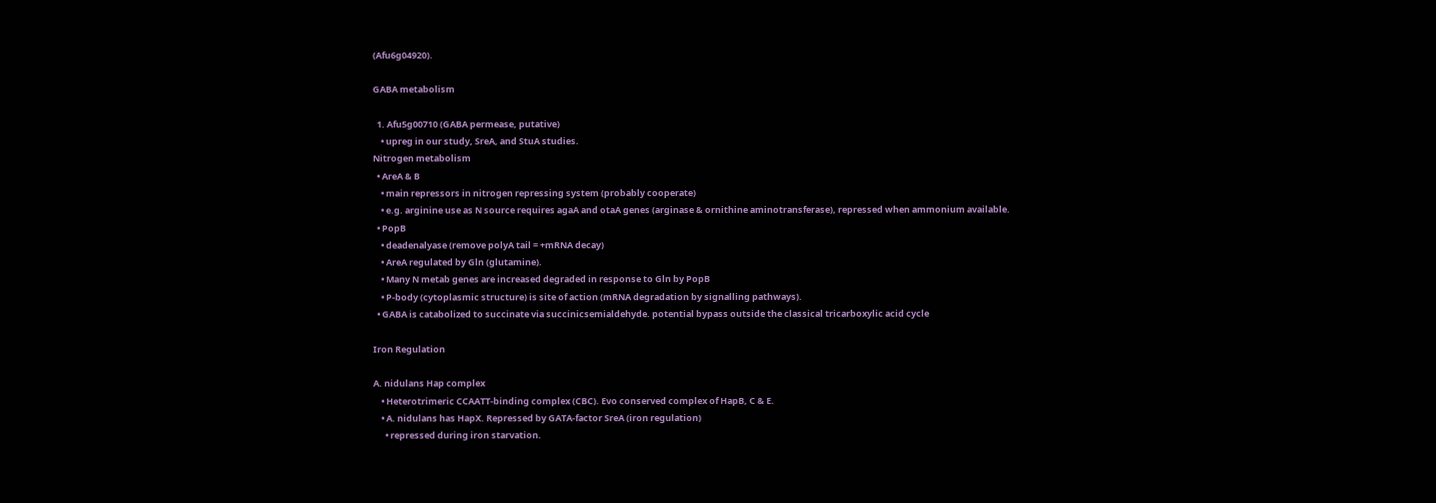(Afu6g04920).

GABA metabolism

  1. Afu5g00710 (GABA permease, putative)
    • upreg in our study, SreA, and StuA studies.
Nitrogen metabolism
  • AreA & B
    • main repressors in nitrogen repressing system (probably cooperate)
    • e.g. arginine use as N source requires agaA and otaA genes (arginase & ornithine aminotransferase), repressed when ammonium available.
  • PopB
    • deadenalyase (remove polyA tail = +mRNA decay)
    • AreA regulated by Gln (glutamine).
    • Many N metab genes are increased degraded in response to Gln by PopB
    • P-body (cytoplasmic structure) is site of action (mRNA degradation by signalling pathways).
  • GABA is catabolized to succinate via succinicsemialdehyde. potential bypass outside the classical tricarboxylic acid cycle

Iron Regulation

A. nidulans Hap complex
    • Heterotrimeric CCAATT-binding complex (CBC). Evo conserved complex of HapB, C & E.
    • A. nidulans has HapX. Repressed by GATA-factor SreA (iron regulation)
      • repressed during iron starvation.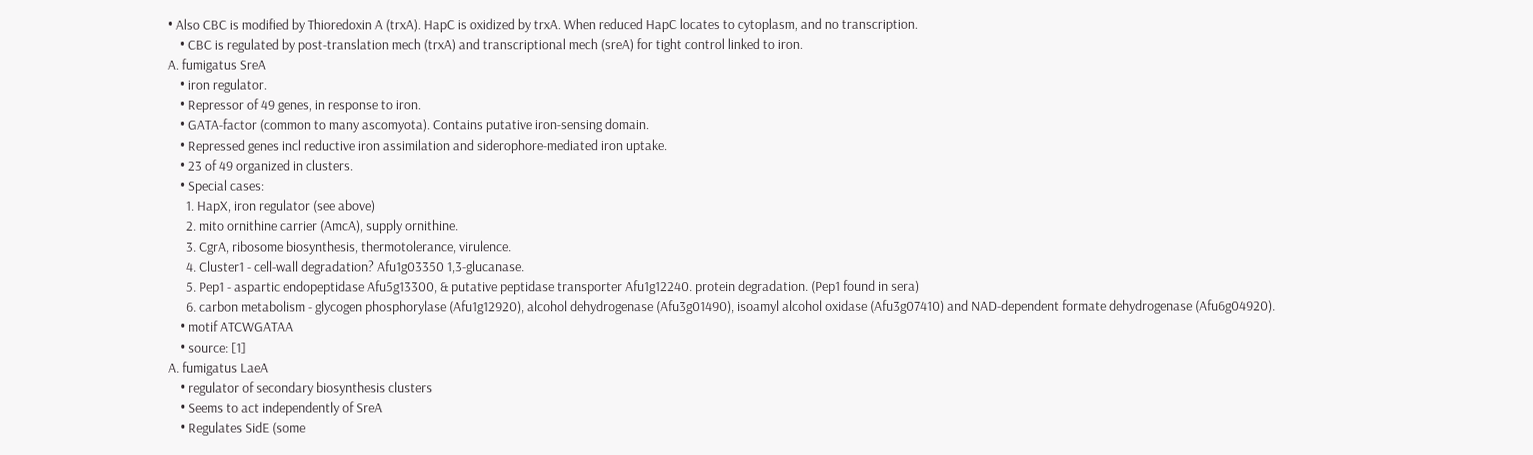• Also CBC is modified by Thioredoxin A (trxA). HapC is oxidized by trxA. When reduced HapC locates to cytoplasm, and no transcription.
    • CBC is regulated by post-translation mech (trxA) and transcriptional mech (sreA) for tight control linked to iron.
A. fumigatus SreA
    • iron regulator.
    • Repressor of 49 genes, in response to iron.
    • GATA-factor (common to many ascomyota). Contains putative iron-sensing domain.
    • Repressed genes incl reductive iron assimilation and siderophore-mediated iron uptake.
    • 23 of 49 organized in clusters.
    • Special cases:
      1. HapX, iron regulator (see above)
      2. mito ornithine carrier (AmcA), supply ornithine.
      3. CgrA, ribosome biosynthesis, thermotolerance, virulence.
      4. Cluster1 - cell-wall degradation? Afu1g03350 1,3-glucanase.
      5. Pep1 - aspartic endopeptidase Afu5g13300, & putative peptidase transporter Afu1g12240. protein degradation. (Pep1 found in sera)
      6. carbon metabolism - glycogen phosphorylase (Afu1g12920), alcohol dehydrogenase (Afu3g01490), isoamyl alcohol oxidase (Afu3g07410) and NAD-dependent formate dehydrogenase (Afu6g04920).
    • motif ATCWGATAA
    • source: [1]
A. fumigatus LaeA
    • regulator of secondary biosynthesis clusters
    • Seems to act independently of SreA
    • Regulates SidE (some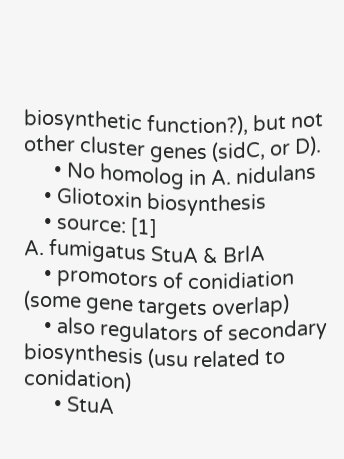biosynthetic function?), but not other cluster genes (sidC, or D).
      • No homolog in A. nidulans
    • Gliotoxin biosynthesis
    • source: [1]
A. fumigatus StuA & BrlA
    • promotors of conidiation (some gene targets overlap)
    • also regulators of secondary biosynthesis (usu related to conidation)
      • StuA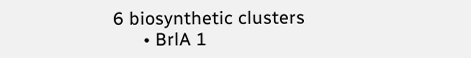6 biosynthetic clusters
      • BrlA 1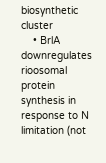biosynthetic cluster
    • BrlA downregulates rioosomal protein synthesis in response to N limitation (not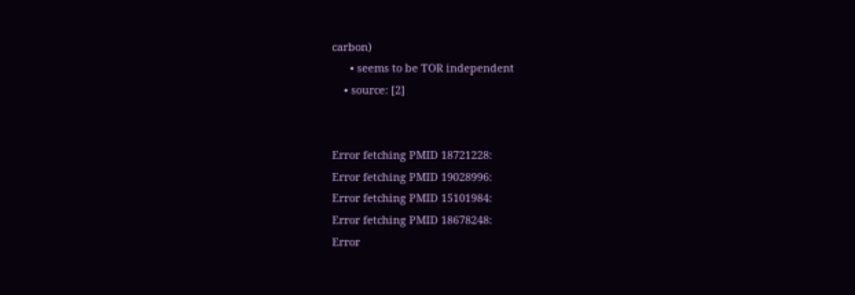carbon)
      • seems to be TOR independent
    • source: [2]


Error fetching PMID 18721228:
Error fetching PMID 19028996:
Error fetching PMID 15101984:
Error fetching PMID 18678248:
Error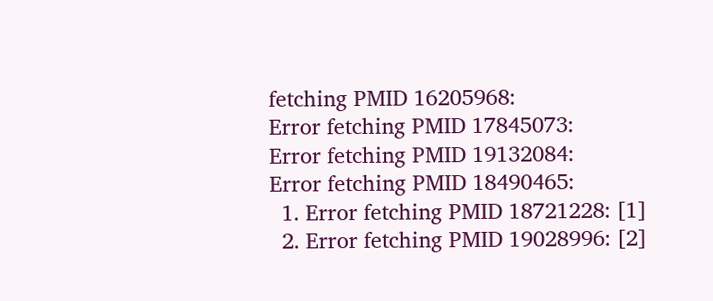fetching PMID 16205968:
Error fetching PMID 17845073:
Error fetching PMID 19132084:
Error fetching PMID 18490465:
  1. Error fetching PMID 18721228: [1]
  2. Error fetching PMID 19028996: [2]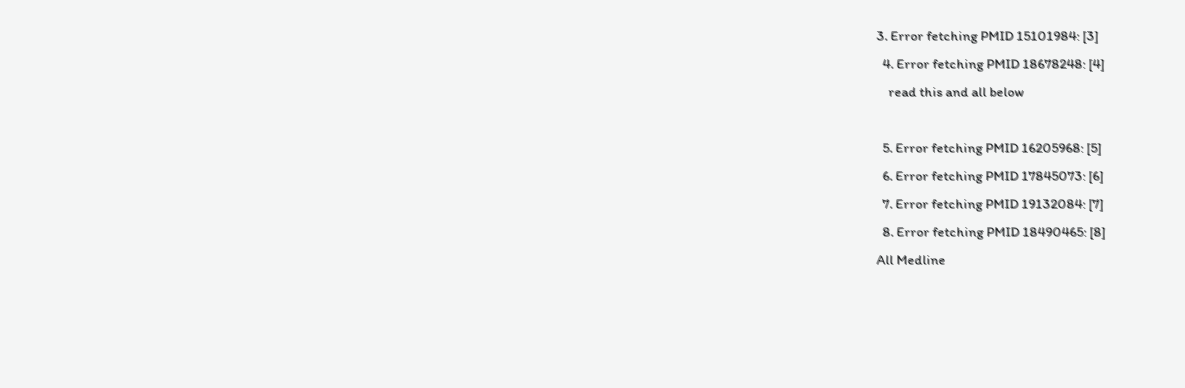3. Error fetching PMID 15101984: [3]
  4. Error fetching PMID 18678248: [4]
    read this and all below

  5. Error fetching PMID 16205968: [5]
  6. Error fetching PMID 17845073: [6]
  7. Error fetching PMID 19132084: [7]
  8. Error fetching PMID 18490465: [8]
All Medline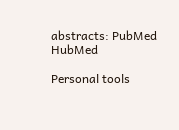abstracts: PubMed HubMed

Personal tools